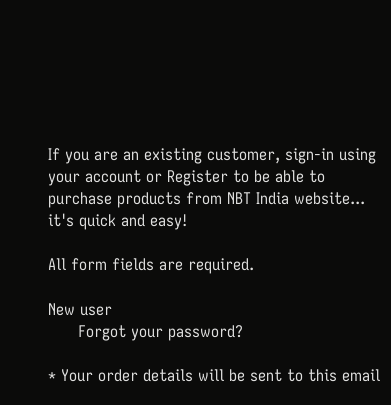If you are an existing customer, sign-in using your account or Register to be able to purchase products from NBT India website... it's quick and easy!

All form fields are required.

New user
      Forgot your password?

* Your order details will be sent to this email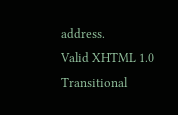address.
Valid XHTML 1.0 Transitional